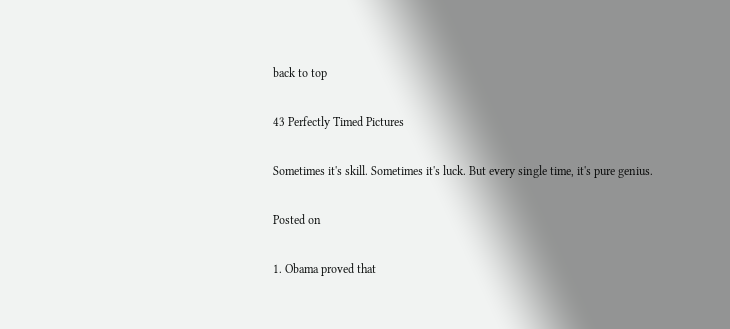back to top

43 Perfectly Timed Pictures

Sometimes it's skill. Sometimes it's luck. But every single time, it's pure genius.

Posted on

1. Obama proved that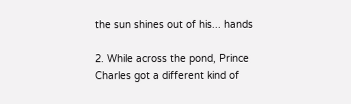the sun shines out of his... hands

2. While across the pond, Prince Charles got a different kind of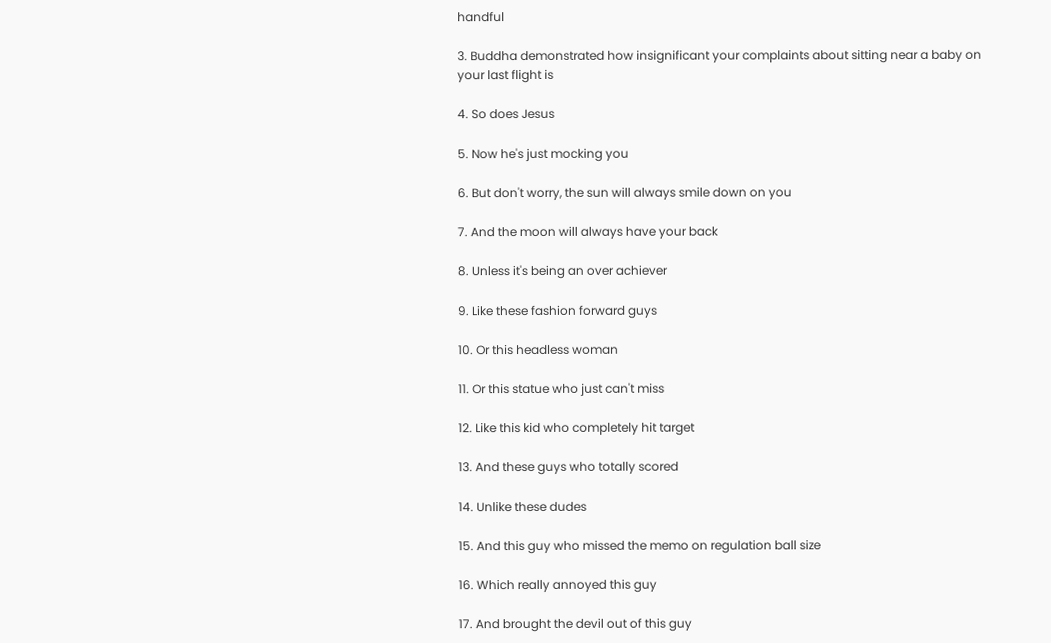handful

3. Buddha demonstrated how insignificant your complaints about sitting near a baby on your last flight is

4. So does Jesus

5. Now he's just mocking you

6. But don't worry, the sun will always smile down on you

7. And the moon will always have your back

8. Unless it's being an over achiever

9. Like these fashion forward guys

10. Or this headless woman

11. Or this statue who just can't miss

12. Like this kid who completely hit target

13. And these guys who totally scored

14. Unlike these dudes

15. And this guy who missed the memo on regulation ball size

16. Which really annoyed this guy

17. And brought the devil out of this guy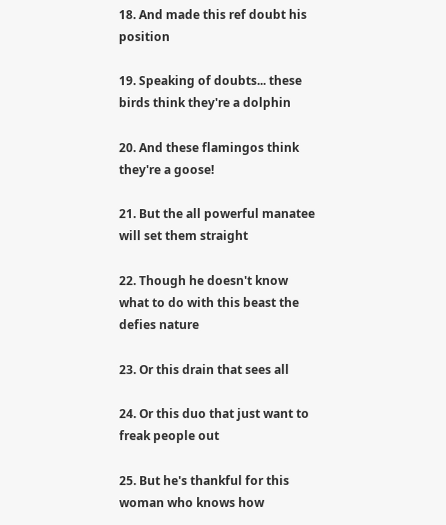18. And made this ref doubt his position

19. Speaking of doubts... these birds think they're a dolphin

20. And these flamingos think they're a goose!

21. But the all powerful manatee will set them straight

22. Though he doesn't know what to do with this beast the defies nature

23. Or this drain that sees all

24. Or this duo that just want to freak people out

25. But he's thankful for this woman who knows how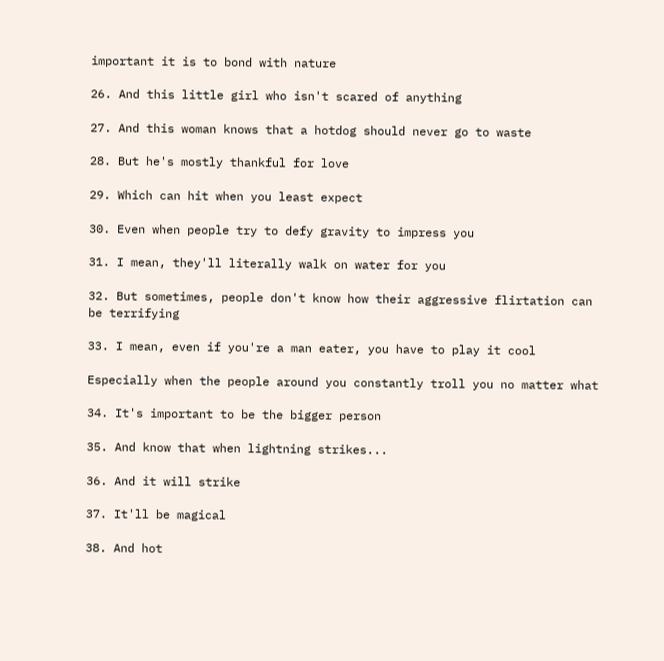important it is to bond with nature

26. And this little girl who isn't scared of anything

27. And this woman knows that a hotdog should never go to waste

28. But he's mostly thankful for love

29. Which can hit when you least expect

30. Even when people try to defy gravity to impress you

31. I mean, they'll literally walk on water for you

32. But sometimes, people don't know how their aggressive flirtation can be terrifying

33. I mean, even if you're a man eater, you have to play it cool

Especially when the people around you constantly troll you no matter what

34. It's important to be the bigger person

35. And know that when lightning strikes...

36. And it will strike

37. It'll be magical

38. And hot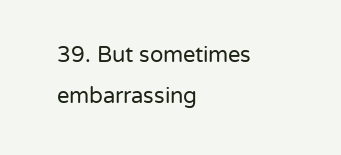39. But sometimes embarrassing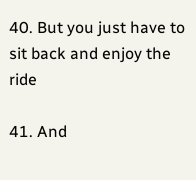40. But you just have to sit back and enjoy the ride

41. And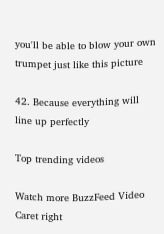you'll be able to blow your own trumpet just like this picture

42. Because everything will line up perfectly

Top trending videos

Watch more BuzzFeed Video Caret right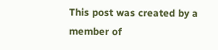This post was created by a member of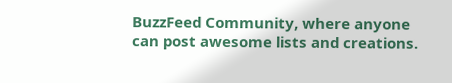BuzzFeed Community, where anyone can post awesome lists and creations.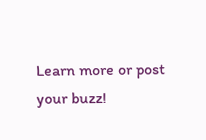Learn more or post your buzz!